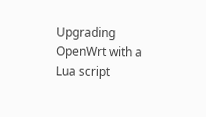Upgrading OpenWrt with a Lua script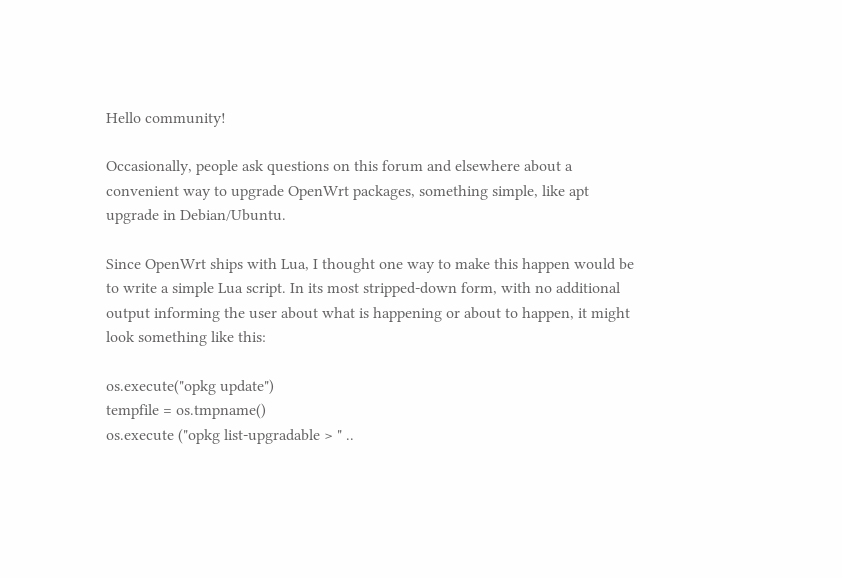Hello community!

Occasionally, people ask questions on this forum and elsewhere about a convenient way to upgrade OpenWrt packages, something simple, like apt upgrade in Debian/Ubuntu.

Since OpenWrt ships with Lua, I thought one way to make this happen would be to write a simple Lua script. In its most stripped-down form, with no additional output informing the user about what is happening or about to happen, it might look something like this:

os.execute("opkg update")
tempfile = os.tmpname()
os.execute ("opkg list-upgradable > " ..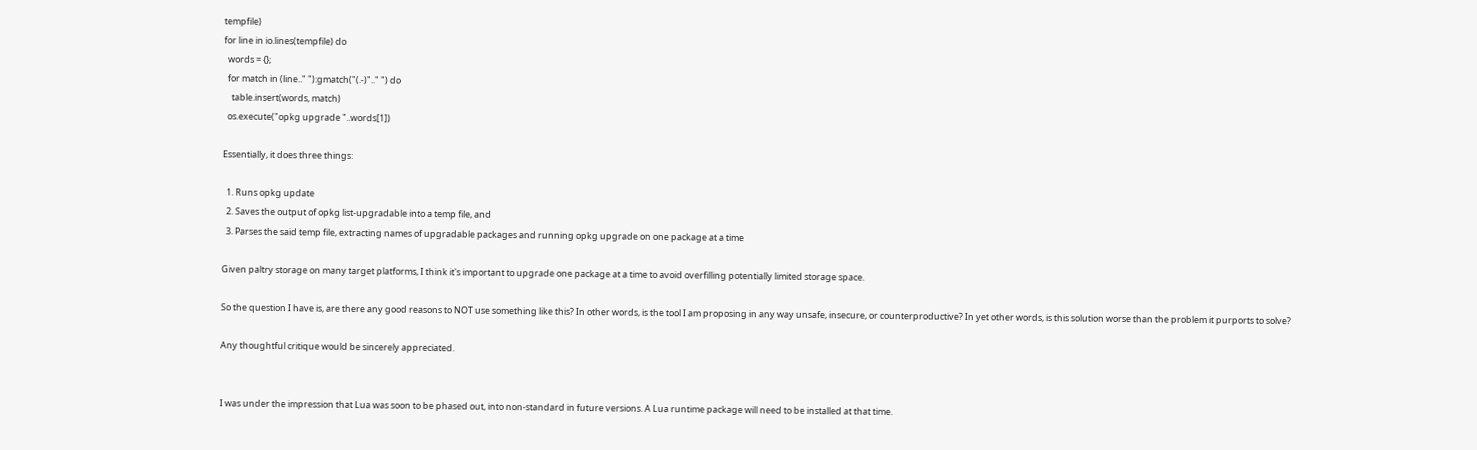tempfile)
for line in io.lines(tempfile) do
  words = {};
  for match in (line.." "):gmatch("(.-)".." ") do
    table.insert(words, match)
  os.execute("opkg upgrade "..words[1])

Essentially, it does three things:

  1. Runs opkg update
  2. Saves the output of opkg list-upgradable into a temp file, and
  3. Parses the said temp file, extracting names of upgradable packages and running opkg upgrade on one package at a time

Given paltry storage on many target platforms, I think it's important to upgrade one package at a time to avoid overfilling potentially limited storage space.

So the question I have is, are there any good reasons to NOT use something like this? In other words, is the tool I am proposing in any way unsafe, insecure, or counterproductive? In yet other words, is this solution worse than the problem it purports to solve?

Any thoughtful critique would be sincerely appreciated.


I was under the impression that Lua was soon to be phased out, into non-standard in future versions. A Lua runtime package will need to be installed at that time.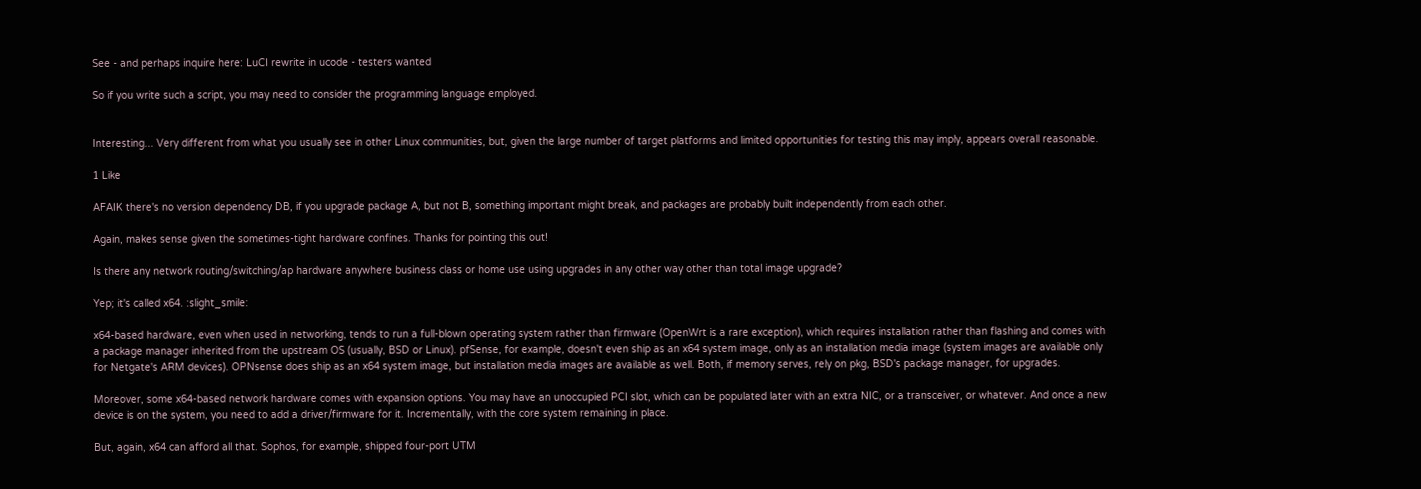See - and perhaps inquire here: LuCI rewrite in ucode - testers wanted

So if you write such a script, you may need to consider the programming language employed.


Interesting... Very different from what you usually see in other Linux communities, but, given the large number of target platforms and limited opportunities for testing this may imply, appears overall reasonable.

1 Like

AFAIK there's no version dependency DB, if you upgrade package A, but not B, something important might break, and packages are probably built independently from each other.

Again, makes sense given the sometimes-tight hardware confines. Thanks for pointing this out!

Is there any network routing/switching/ap hardware anywhere business class or home use using upgrades in any other way other than total image upgrade?

Yep; it's called x64. :slight_smile:

x64-based hardware, even when used in networking, tends to run a full-blown operating system rather than firmware (OpenWrt is a rare exception), which requires installation rather than flashing and comes with a package manager inherited from the upstream OS (usually, BSD or Linux). pfSense, for example, doesn't even ship as an x64 system image, only as an installation media image (system images are available only for Netgate's ARM devices). OPNsense does ship as an x64 system image, but installation media images are available as well. Both, if memory serves, rely on pkg, BSD's package manager, for upgrades.

Moreover, some x64-based network hardware comes with expansion options. You may have an unoccupied PCI slot, which can be populated later with an extra NIC, or a transceiver, or whatever. And once a new device is on the system, you need to add a driver/firmware for it. Incrementally, with the core system remaining in place.

But, again, x64 can afford all that. Sophos, for example, shipped four-port UTM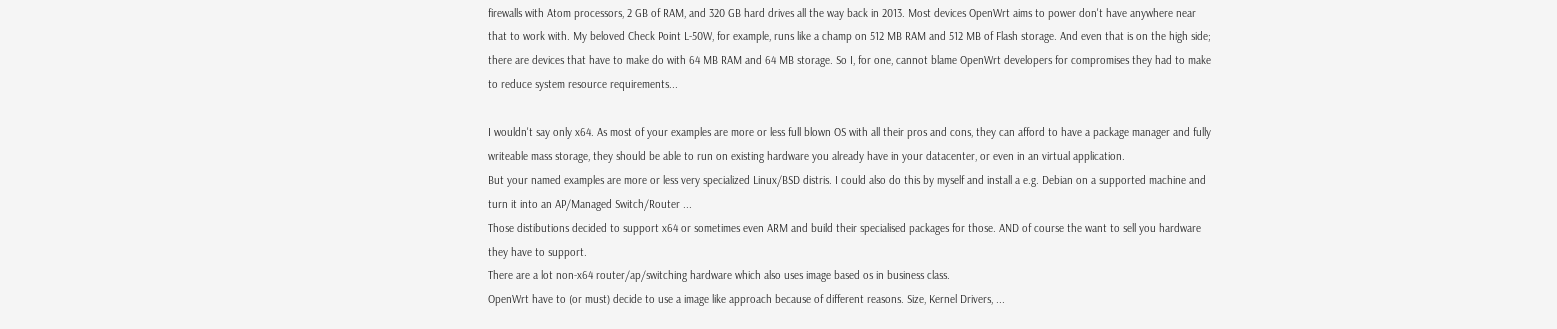firewalls with Atom processors, 2 GB of RAM, and 320 GB hard drives all the way back in 2013. Most devices OpenWrt aims to power don't have anywhere near that to work with. My beloved Check Point L-50W, for example, runs like a champ on 512 MB RAM and 512 MB of Flash storage. And even that is on the high side; there are devices that have to make do with 64 MB RAM and 64 MB storage. So I, for one, cannot blame OpenWrt developers for compromises they had to make to reduce system resource requirements...

I wouldn't say only x64. As most of your examples are more or less full blown OS with all their pros and cons, they can afford to have a package manager and fully writeable mass storage, they should be able to run on existing hardware you already have in your datacenter, or even in an virtual application.
But your named examples are more or less very specialized Linux/BSD distris. I could also do this by myself and install a e.g. Debian on a supported machine and turn it into an AP/Managed Switch/Router ...
Those distibutions decided to support x64 or sometimes even ARM and build their specialised packages for those. AND of course the want to sell you hardware they have to support.
There are a lot non-x64 router/ap/switching hardware which also uses image based os in business class.
OpenWrt have to (or must) decide to use a image like approach because of different reasons. Size, Kernel Drivers, ...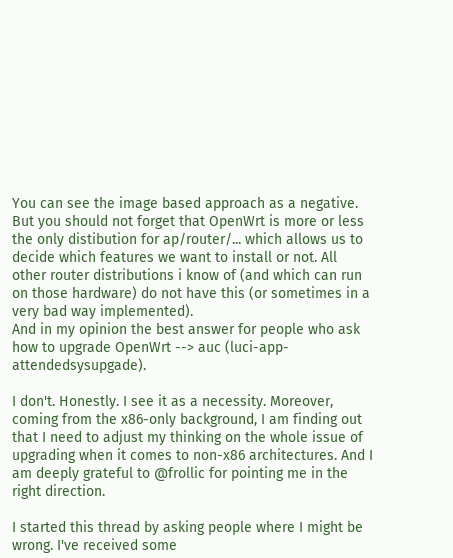You can see the image based approach as a negative. But you should not forget that OpenWrt is more or less the only distibution for ap/router/... which allows us to decide which features we want to install or not. All other router distributions i know of (and which can run on those hardware) do not have this (or sometimes in a very bad way implemented).
And in my opinion the best answer for people who ask how to upgrade OpenWrt --> auc (luci-app-attendedsysupgade).

I don't. Honestly. I see it as a necessity. Moreover, coming from the x86-only background, I am finding out that I need to adjust my thinking on the whole issue of upgrading when it comes to non-x86 architectures. And I am deeply grateful to @frollic for pointing me in the right direction.

I started this thread by asking people where I might be wrong. I've received some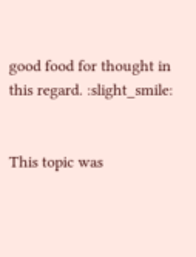good food for thought in this regard. :slight_smile:


This topic was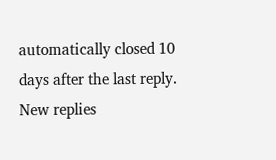automatically closed 10 days after the last reply. New replies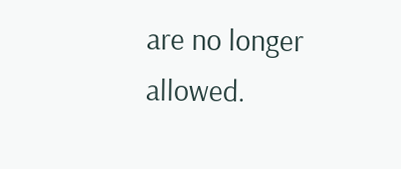are no longer allowed.